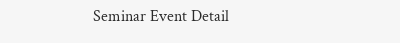Seminar Event Detail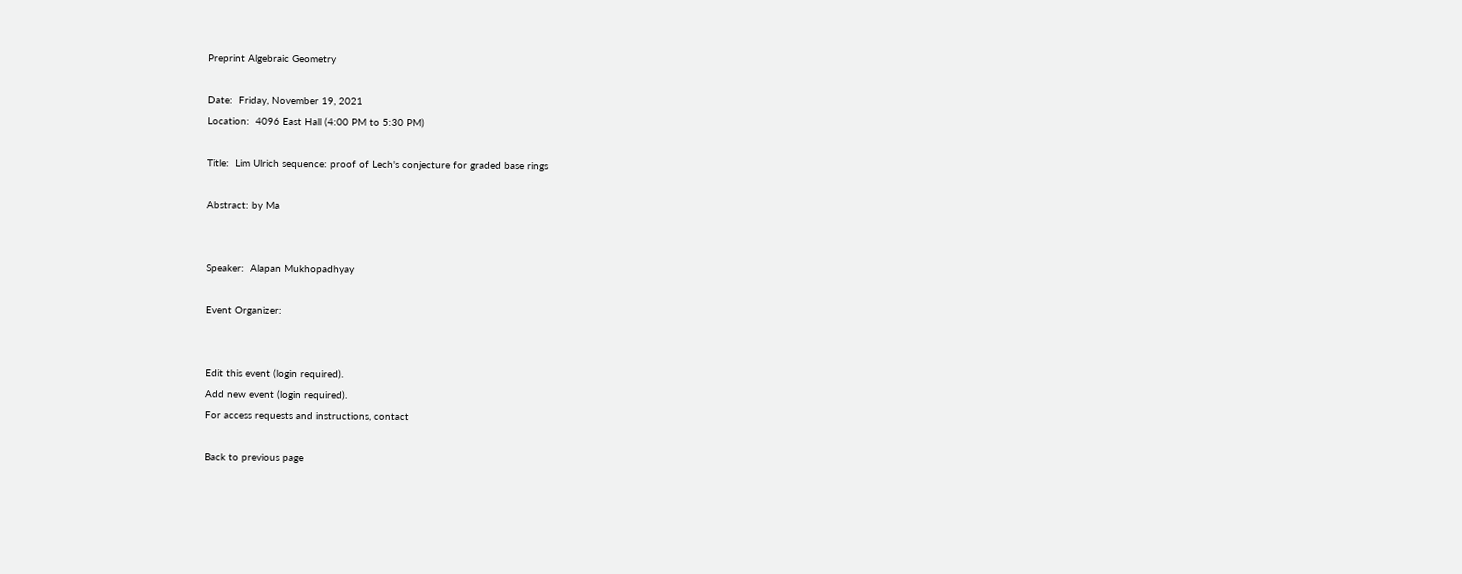Preprint Algebraic Geometry

Date:  Friday, November 19, 2021
Location:  4096 East Hall (4:00 PM to 5:30 PM)

Title:  Lim Ulrich sequence: proof of Lech's conjecture for graded base rings

Abstract: by Ma


Speaker:  Alapan Mukhopadhyay

Event Organizer:


Edit this event (login required).
Add new event (login required).
For access requests and instructions, contact

Back to previous page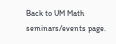Back to UM Math seminars/events page.